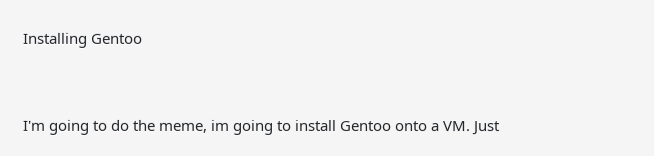Installing Gentoo


I'm going to do the meme, im going to install Gentoo onto a VM. Just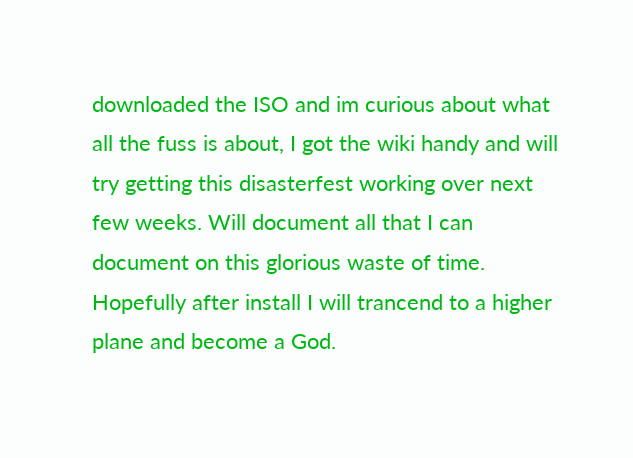downloaded the ISO and im curious about what all the fuss is about, I got the wiki handy and will try getting this disasterfest working over next few weeks. Will document all that I can document on this glorious waste of time. Hopefully after install I will trancend to a higher plane and become a God.